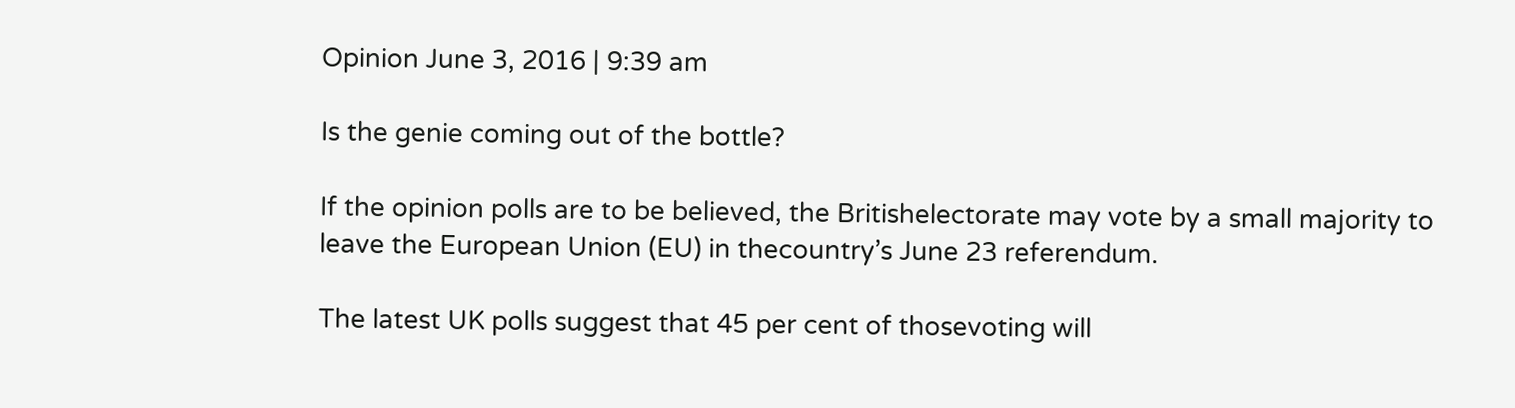Opinion June 3, 2016 | 9:39 am

Is the genie coming out of the bottle?

If the opinion polls are to be believed, the Britishelectorate may vote by a small majority to leave the European Union (EU) in thecountry’s June 23 referendum.

The latest UK polls suggest that 45 per cent of thosevoting will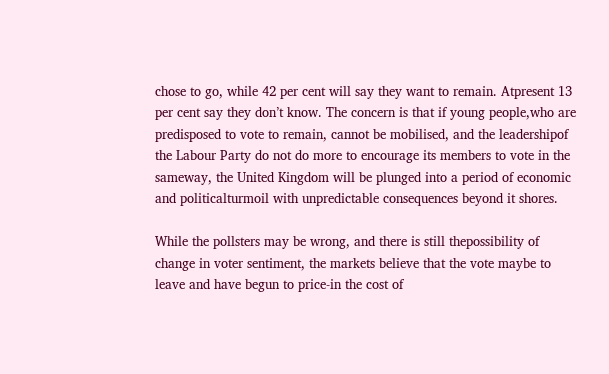chose to go, while 42 per cent will say they want to remain. Atpresent 13 per cent say they don’t know. The concern is that if young people,who are predisposed to vote to remain, cannot be mobilised, and the leadershipof the Labour Party do not do more to encourage its members to vote in the sameway, the United Kingdom will be plunged into a period of economic and politicalturmoil with unpredictable consequences beyond it shores.

While the pollsters may be wrong, and there is still thepossibility of change in voter sentiment, the markets believe that the vote maybe to leave and have begun to price-in the cost of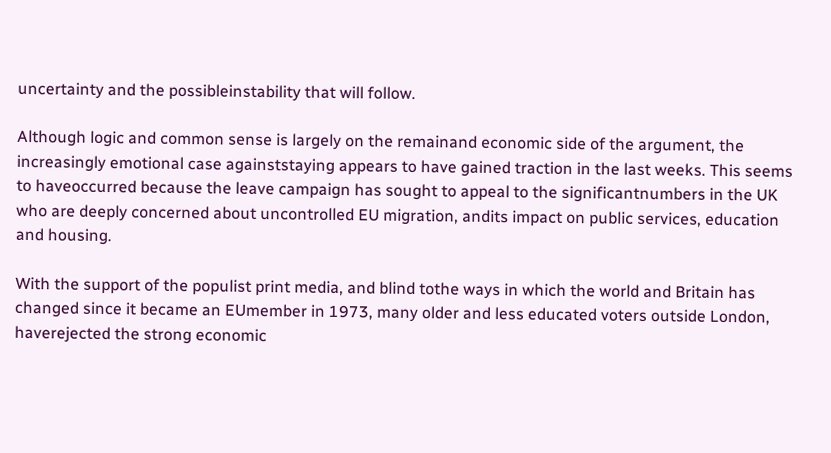uncertainty and the possibleinstability that will follow.

Although logic and common sense is largely on the remainand economic side of the argument, the increasingly emotional case againststaying appears to have gained traction in the last weeks. This seems to haveoccurred because the leave campaign has sought to appeal to the significantnumbers in the UK who are deeply concerned about uncontrolled EU migration, andits impact on public services, education and housing.

With the support of the populist print media, and blind tothe ways in which the world and Britain has changed since it became an EUmember in 1973, many older and less educated voters outside London, haverejected the strong economic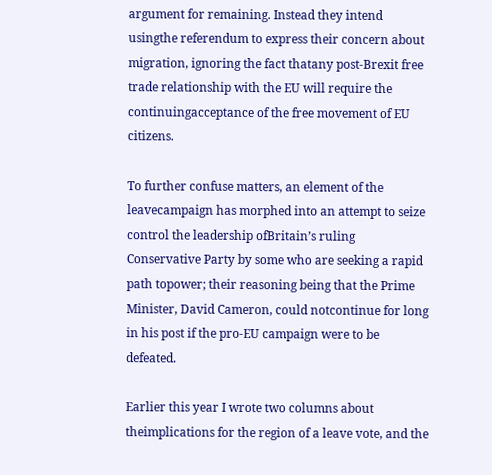argument for remaining. Instead they intend usingthe referendum to express their concern about migration, ignoring the fact thatany post-Brexit free trade relationship with the EU will require the continuingacceptance of the free movement of EU citizens.

To further confuse matters, an element of the leavecampaign has morphed into an attempt to seize control the leadership ofBritain’s ruling Conservative Party by some who are seeking a rapid path topower; their reasoning being that the Prime Minister, David Cameron, could notcontinue for long in his post if the pro-EU campaign were to be defeated.

Earlier this year I wrote two columns about theimplications for the region of a leave vote, and the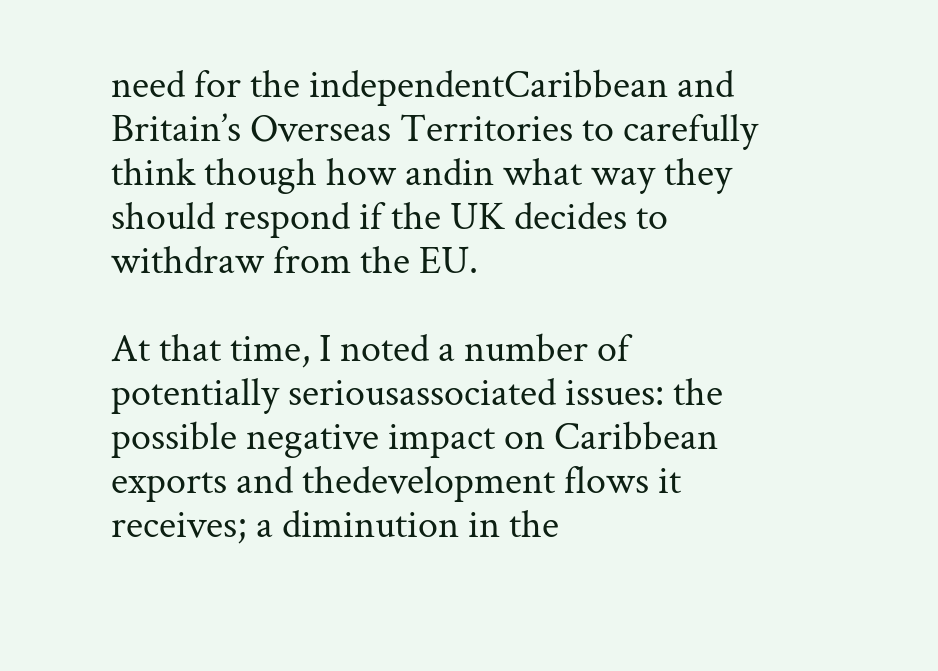need for the independentCaribbean and Britain’s Overseas Territories to carefully think though how andin what way they should respond if the UK decides to withdraw from the EU.

At that time, I noted a number of potentially seriousassociated issues: the possible negative impact on Caribbean exports and thedevelopment flows it receives; a diminution in the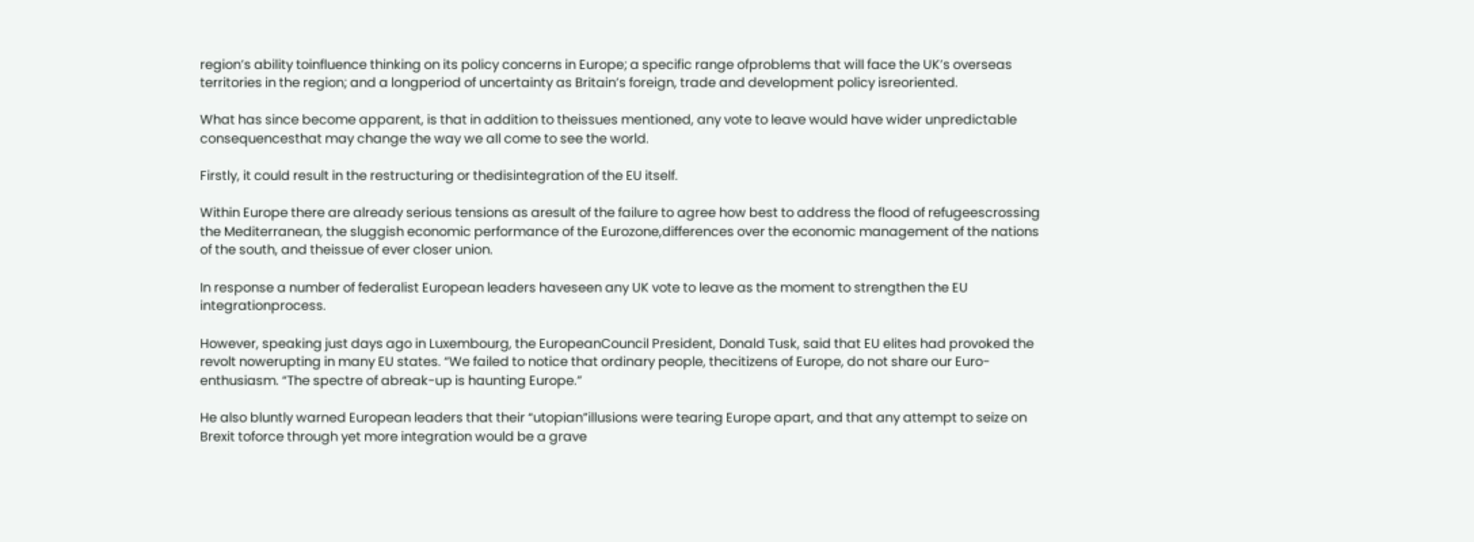region’s ability toinfluence thinking on its policy concerns in Europe; a specific range ofproblems that will face the UK’s overseas territories in the region; and a longperiod of uncertainty as Britain’s foreign, trade and development policy isreoriented.

What has since become apparent, is that in addition to theissues mentioned, any vote to leave would have wider unpredictable consequencesthat may change the way we all come to see the world.

Firstly, it could result in the restructuring or thedisintegration of the EU itself.

Within Europe there are already serious tensions as aresult of the failure to agree how best to address the flood of refugeescrossing the Mediterranean, the sluggish economic performance of the Eurozone,differences over the economic management of the nations of the south, and theissue of ever closer union.

In response a number of federalist European leaders haveseen any UK vote to leave as the moment to strengthen the EU integrationprocess.

However, speaking just days ago in Luxembourg, the EuropeanCouncil President, Donald Tusk, said that EU elites had provoked the revolt nowerupting in many EU states. “We failed to notice that ordinary people, thecitizens of Europe, do not share our Euro-enthusiasm. “The spectre of abreak-up is haunting Europe.”

He also bluntly warned European leaders that their “utopian”illusions were tearing Europe apart, and that any attempt to seize on Brexit toforce through yet more integration would be a grave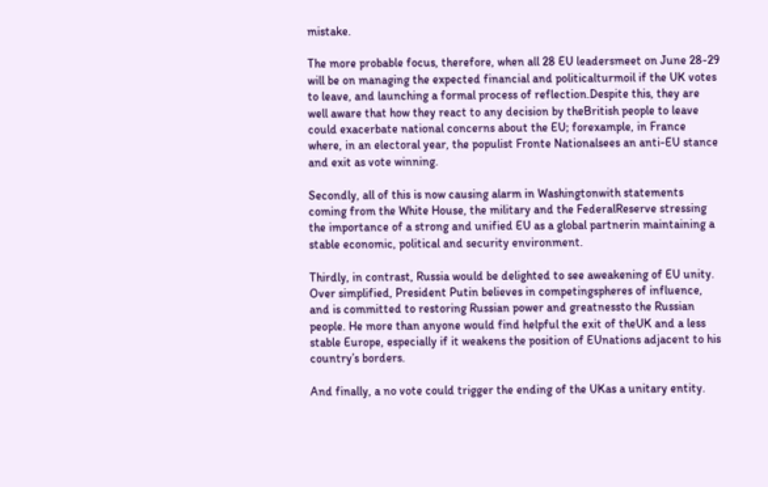mistake.

The more probable focus, therefore, when all 28 EU leadersmeet on June 28-29 will be on managing the expected financial and politicalturmoil if the UK votes to leave, and launching a formal process of reflection.Despite this, they are well aware that how they react to any decision by theBritish people to leave could exacerbate national concerns about the EU; forexample, in France where, in an electoral year, the populist Fronte Nationalsees an anti-EU stance and exit as vote winning.

Secondly, all of this is now causing alarm in Washingtonwith statements coming from the White House, the military and the FederalReserve stressing the importance of a strong and unified EU as a global partnerin maintaining a stable economic, political and security environment.

Thirdly, in contrast, Russia would be delighted to see aweakening of EU unity. Over simplified, President Putin believes in competingspheres of influence, and is committed to restoring Russian power and greatnessto the Russian people. He more than anyone would find helpful the exit of theUK and a less stable Europe, especially if it weakens the position of EUnations adjacent to his country’s borders.

And finally, a no vote could trigger the ending of the UKas a unitary entity.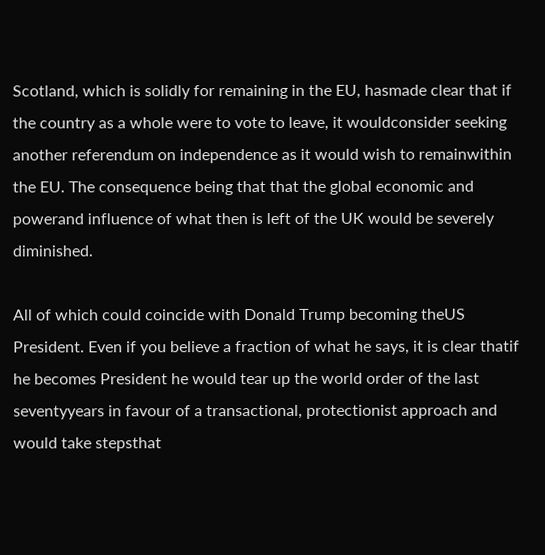Scotland, which is solidly for remaining in the EU, hasmade clear that if the country as a whole were to vote to leave, it wouldconsider seeking another referendum on independence as it would wish to remainwithin the EU. The consequence being that that the global economic and powerand influence of what then is left of the UK would be severely diminished.

All of which could coincide with Donald Trump becoming theUS President. Even if you believe a fraction of what he says, it is clear thatif he becomes President he would tear up the world order of the last seventyyears in favour of a transactional, protectionist approach and would take stepsthat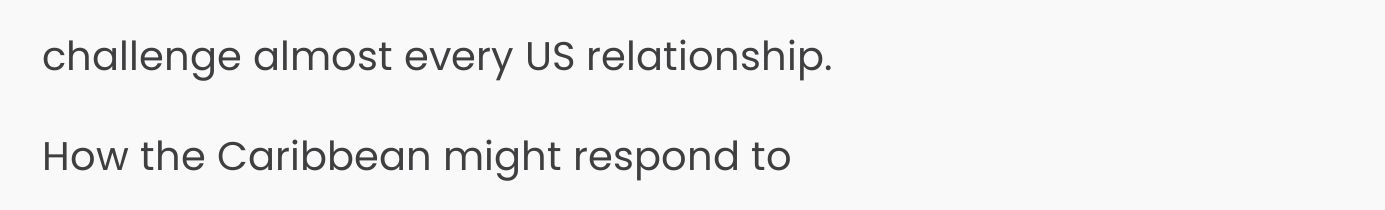challenge almost every US relationship.

How the Caribbean might respond to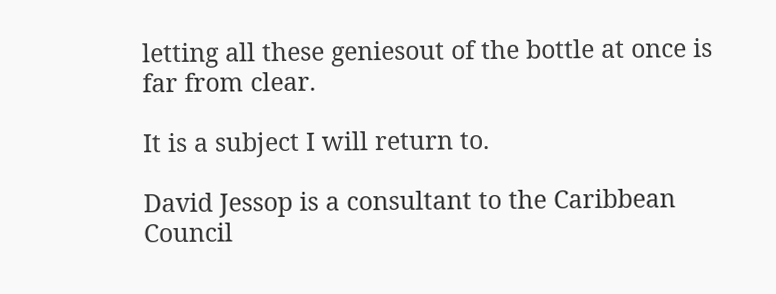letting all these geniesout of the bottle at once is far from clear.

It is a subject I will return to.

David Jessop is a consultant to the Caribbean Council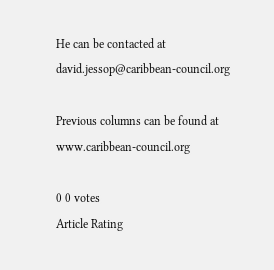He can be contacted at david.jessop@caribbean-council.org

Previous columns can be found at www.caribbean-council.org

0 0 votes
Article Rating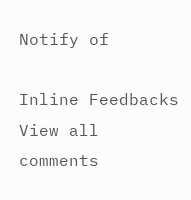Notify of

Inline Feedbacks
View all comments